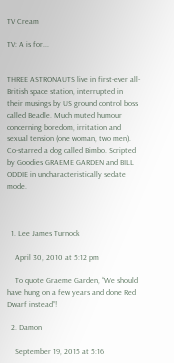TV Cream

TV: A is for...


THREE ASTRONAUTS live in first-ever all-British space station, interrupted in their musings by US ground control boss called Beadle. Much muted humour concerning boredom, irritation and sexual tension (one woman, two men). Co-starred a dog called Bimbo. Scripted by Goodies GRAEME GARDEN and BILL ODDIE in uncharacteristically sedate mode.



  1. Lee James Turnock

    April 30, 2010 at 5:12 pm

    To quote Graeme Garden, “We should have hung on a few years and done Red Dwarf instead”!

  2. Damon

    September 19, 2015 at 5:16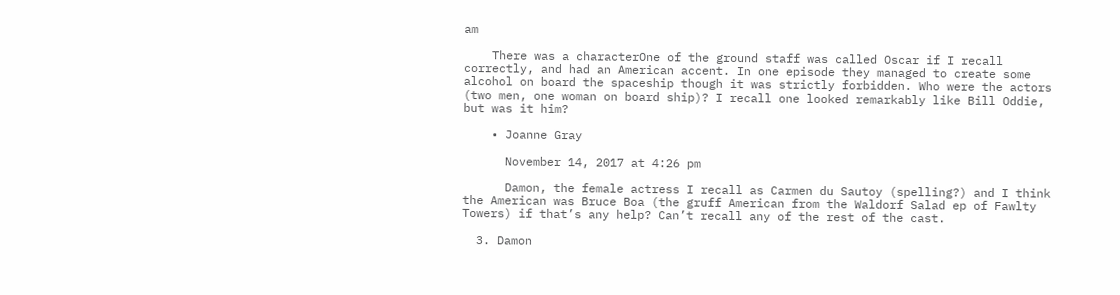am

    There was a characterOne of the ground staff was called Oscar if I recall correctly, and had an American accent. In one episode they managed to create some alcohol on board the spaceship though it was strictly forbidden. Who were the actors (two men, one woman on board ship)? I recall one looked remarkably like Bill Oddie, but was it him?

    • Joanne Gray

      November 14, 2017 at 4:26 pm

      Damon, the female actress I recall as Carmen du Sautoy (spelling?) and I think the American was Bruce Boa (the gruff American from the Waldorf Salad ep of Fawlty Towers) if that’s any help? Can’t recall any of the rest of the cast.

  3. Damon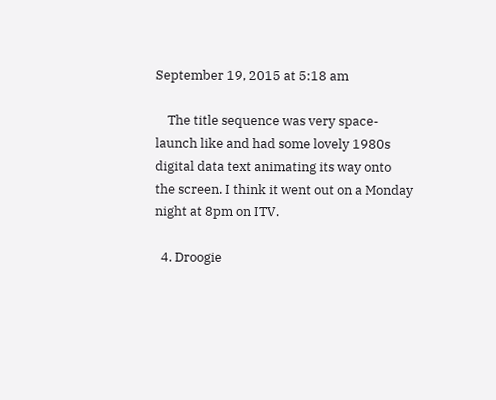September 19, 2015 at 5:18 am

    The title sequence was very space-launch like and had some lovely 1980s digital data text animating its way onto the screen. I think it went out on a Monday night at 8pm on ITV.

  4. Droogie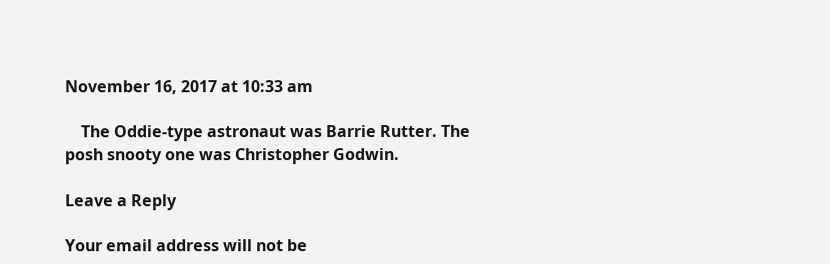November 16, 2017 at 10:33 am

    The Oddie-type astronaut was Barrie Rutter. The posh snooty one was Christopher Godwin.

Leave a Reply

Your email address will not be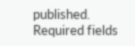published. Required fields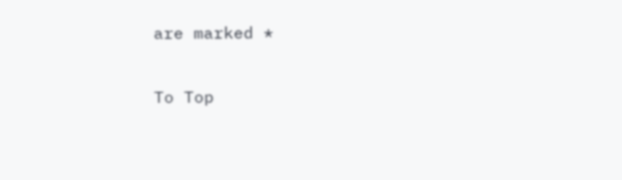are marked *

To Top